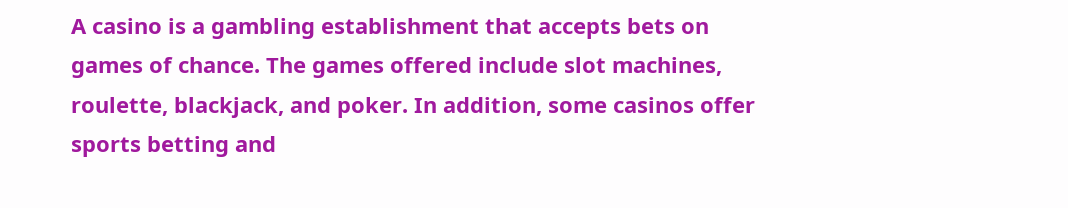A casino is a gambling establishment that accepts bets on games of chance. The games offered include slot machines, roulette, blackjack, and poker. In addition, some casinos offer sports betting and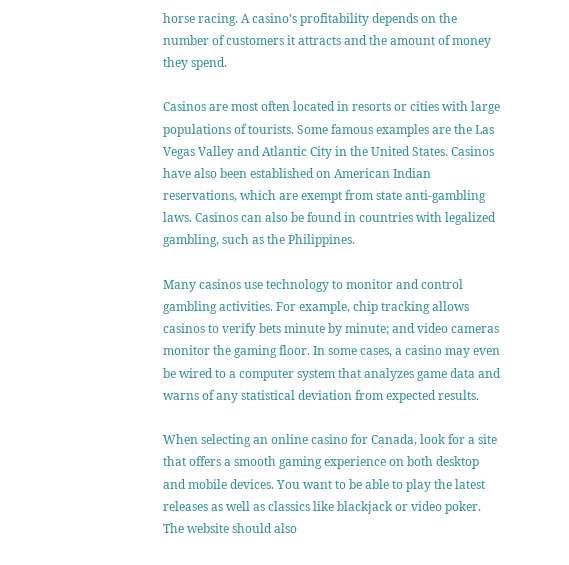horse racing. A casino’s profitability depends on the number of customers it attracts and the amount of money they spend.

Casinos are most often located in resorts or cities with large populations of tourists. Some famous examples are the Las Vegas Valley and Atlantic City in the United States. Casinos have also been established on American Indian reservations, which are exempt from state anti-gambling laws. Casinos can also be found in countries with legalized gambling, such as the Philippines.

Many casinos use technology to monitor and control gambling activities. For example, chip tracking allows casinos to verify bets minute by minute; and video cameras monitor the gaming floor. In some cases, a casino may even be wired to a computer system that analyzes game data and warns of any statistical deviation from expected results.

When selecting an online casino for Canada, look for a site that offers a smooth gaming experience on both desktop and mobile devices. You want to be able to play the latest releases as well as classics like blackjack or video poker. The website should also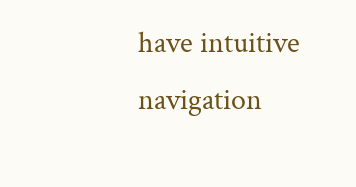have intuitive navigation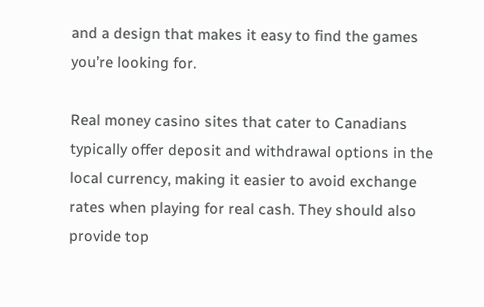and a design that makes it easy to find the games you’re looking for.

Real money casino sites that cater to Canadians typically offer deposit and withdrawal options in the local currency, making it easier to avoid exchange rates when playing for real cash. They should also provide top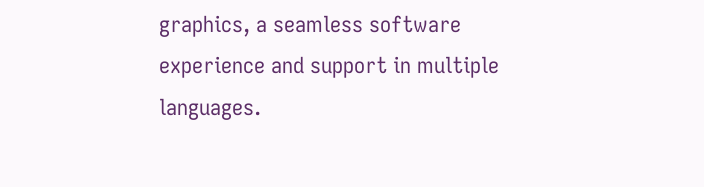graphics, a seamless software experience and support in multiple languages.